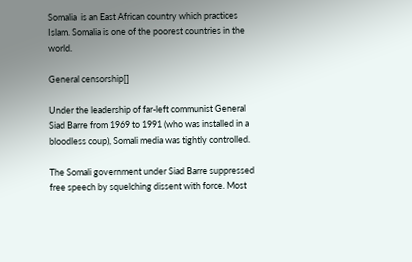Somalia  is an East African country which practices Islam. Somalia is one of the poorest countries in the world.

General censorship[]

Under the leadership of far-left communist General Siad Barre from 1969 to 1991 (who was installed in a bloodless coup), Somali media was tightly controlled.

The Somali government under Siad Barre suppressed free speech by squelching dissent with force. Most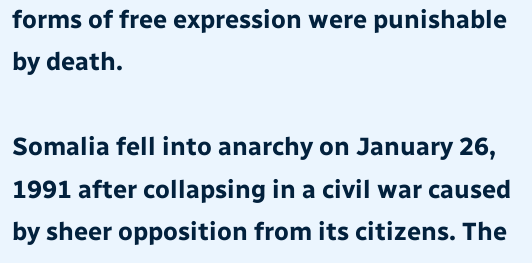forms of free expression were punishable by death.

Somalia fell into anarchy on January 26, 1991 after collapsing in a civil war caused by sheer opposition from its citizens. The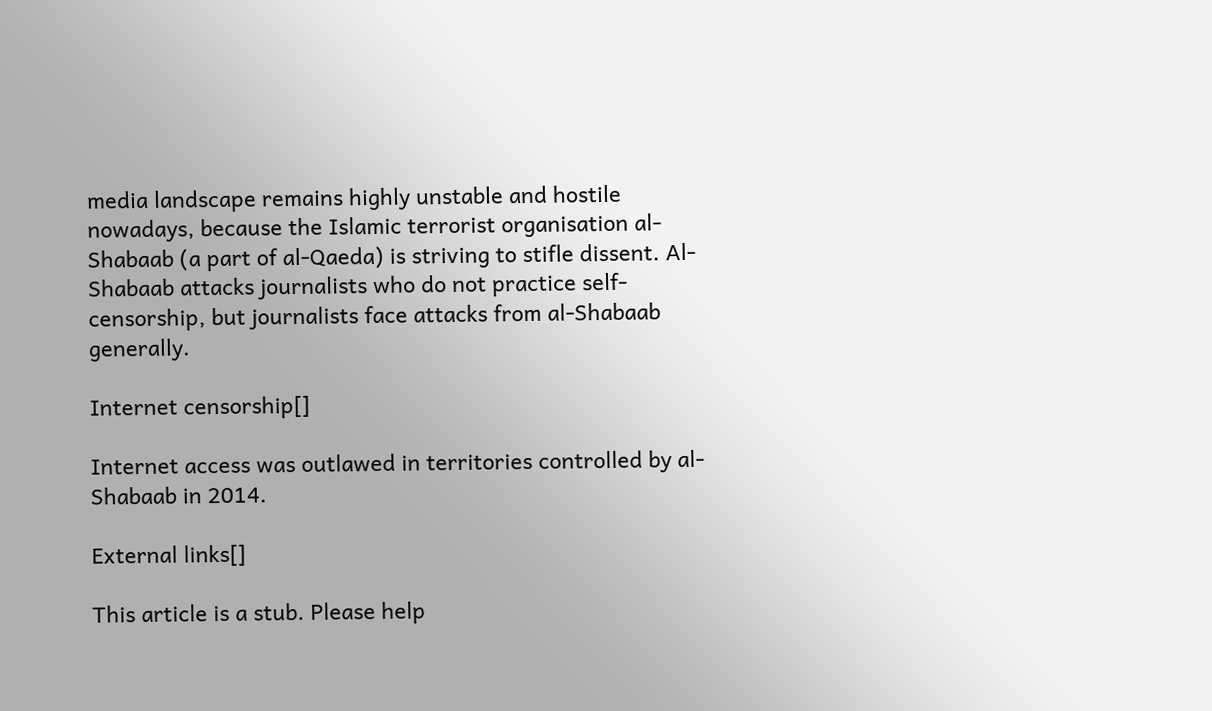media landscape remains highly unstable and hostile nowadays, because the Islamic terrorist organisation al-Shabaab (a part of al-Qaeda) is striving to stifle dissent. Al-Shabaab attacks journalists who do not practice self-censorship, but journalists face attacks from al-Shabaab generally.

Internet censorship[]

Internet access was outlawed in territories controlled by al-Shabaab in 2014.

External links[]

This article is a stub. Please help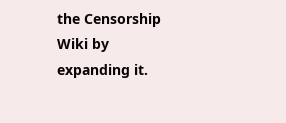the Censorship Wiki by expanding it.